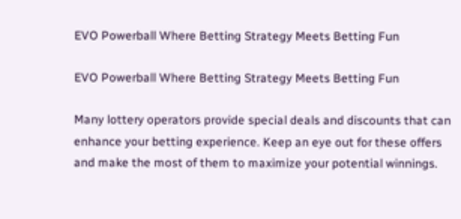EVO Powerball Where Betting Strategy Meets Betting Fun

EVO Powerball Where Betting Strategy Meets Betting Fun

Many lottery operators provide special deals and discounts that can enhance your betting experience. Keep an eye out for these offers and make the most of them to maximize your potential winnings.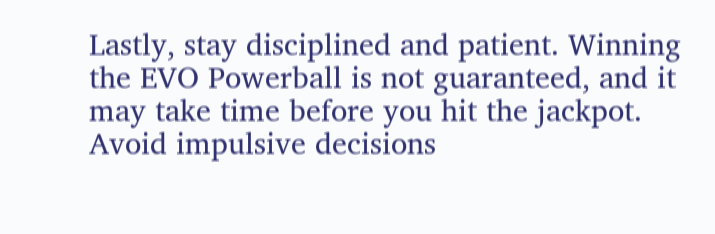Lastly, stay disciplined and patient. Winning the EVO Powerball is not guaranteed, and it may take time before you hit the jackpot. Avoid impulsive decisions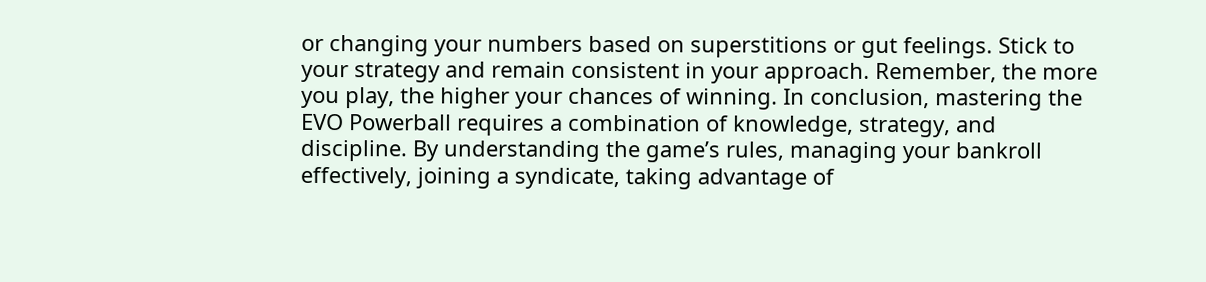or changing your numbers based on superstitions or gut feelings. Stick to your strategy and remain consistent in your approach. Remember, the more you play, the higher your chances of winning. In conclusion, mastering the EVO Powerball requires a combination of knowledge, strategy, and discipline. By understanding the game’s rules, managing your bankroll effectively, joining a syndicate, taking advantage of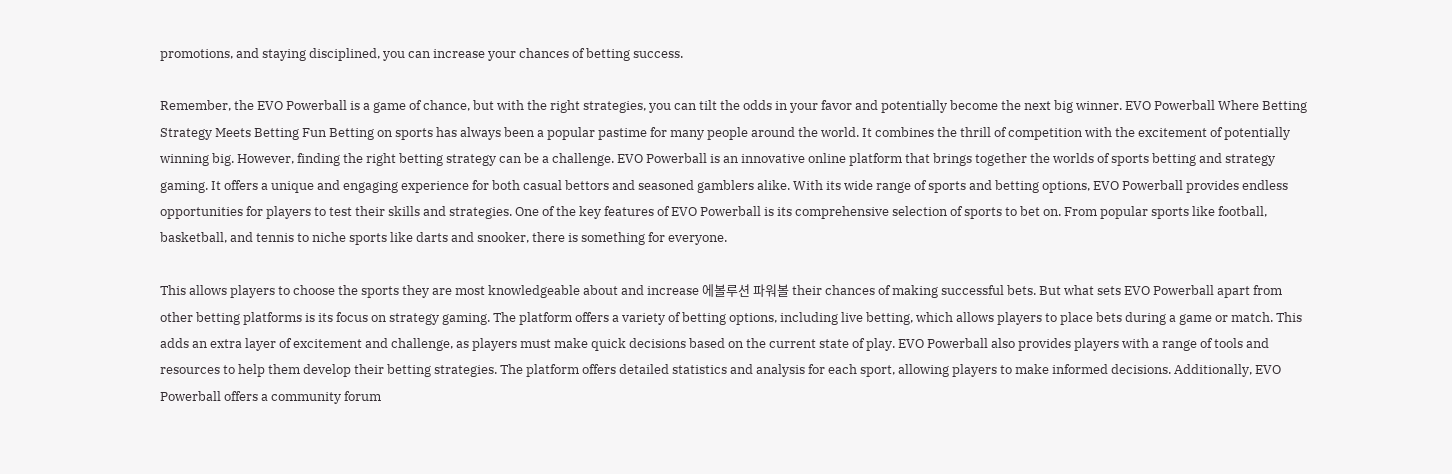promotions, and staying disciplined, you can increase your chances of betting success.

Remember, the EVO Powerball is a game of chance, but with the right strategies, you can tilt the odds in your favor and potentially become the next big winner. EVO Powerball Where Betting Strategy Meets Betting Fun Betting on sports has always been a popular pastime for many people around the world. It combines the thrill of competition with the excitement of potentially winning big. However, finding the right betting strategy can be a challenge. EVO Powerball is an innovative online platform that brings together the worlds of sports betting and strategy gaming. It offers a unique and engaging experience for both casual bettors and seasoned gamblers alike. With its wide range of sports and betting options, EVO Powerball provides endless opportunities for players to test their skills and strategies. One of the key features of EVO Powerball is its comprehensive selection of sports to bet on. From popular sports like football, basketball, and tennis to niche sports like darts and snooker, there is something for everyone.

This allows players to choose the sports they are most knowledgeable about and increase 에볼루션 파워볼 their chances of making successful bets. But what sets EVO Powerball apart from other betting platforms is its focus on strategy gaming. The platform offers a variety of betting options, including live betting, which allows players to place bets during a game or match. This adds an extra layer of excitement and challenge, as players must make quick decisions based on the current state of play. EVO Powerball also provides players with a range of tools and resources to help them develop their betting strategies. The platform offers detailed statistics and analysis for each sport, allowing players to make informed decisions. Additionally, EVO Powerball offers a community forum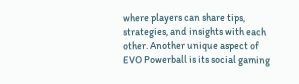where players can share tips, strategies, and insights with each other. Another unique aspect of EVO Powerball is its social gaming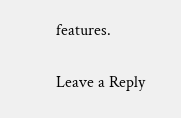features.

Leave a Reply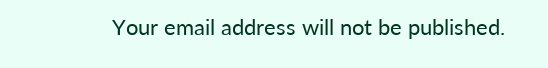Your email address will not be published.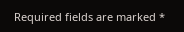Required fields are marked *